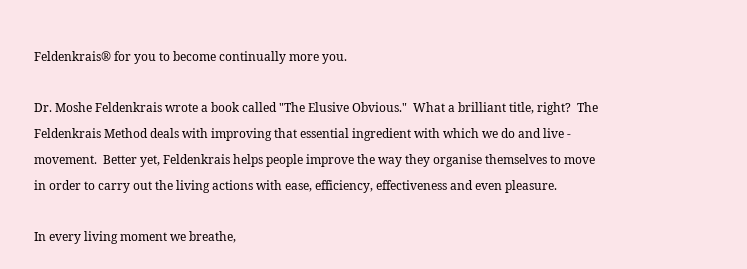Feldenkrais® for you to become continually more you.

Dr. Moshe Feldenkrais wrote a book called "The Elusive Obvious."  What a brilliant title, right?  The Feldenkrais Method deals with improving that essential ingredient with which we do and live - movement.  Better yet, Feldenkrais helps people improve the way they organise themselves to move in order to carry out the living actions with ease, efficiency, effectiveness and even pleasure.

In every living moment we breathe,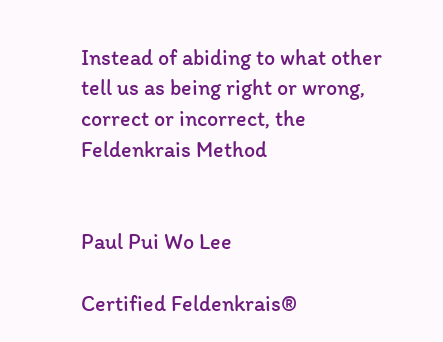Instead of abiding to what other tell us as being right or wrong, correct or incorrect, the Feldenkrais Method


Paul Pui Wo Lee

Certified Feldenkrais®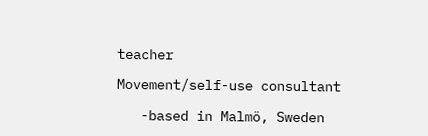teacher

Movement/self-use consultant

   -based in Malmö, Sweden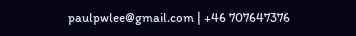paulpwlee@gmail.com | +46 707647376